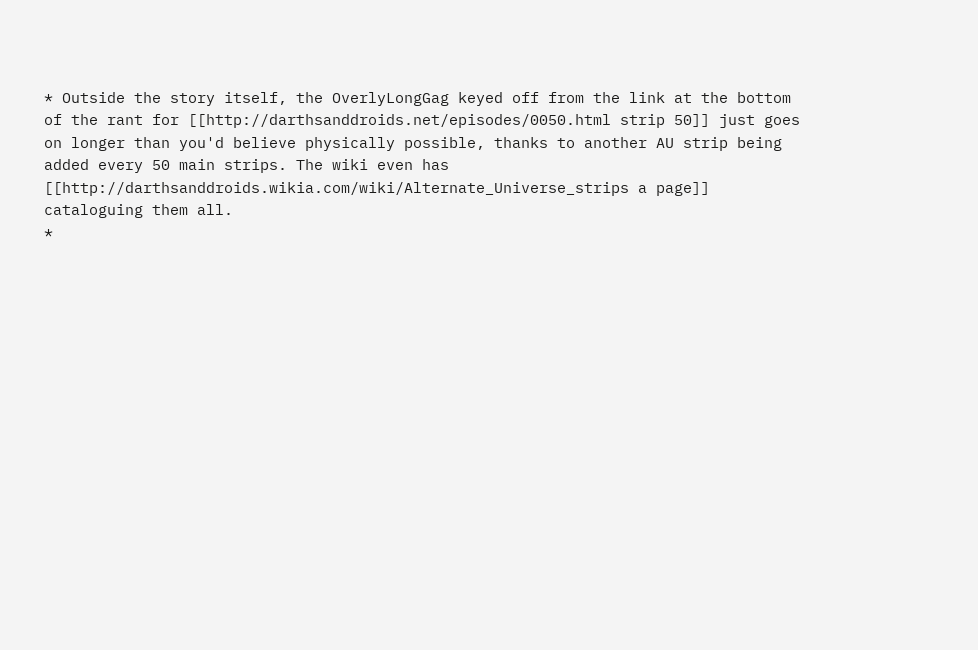* Outside the story itself, the OverlyLongGag keyed off from the link at the bottom of the rant for [[http://darthsanddroids.net/episodes/0050.html strip 50]] just goes on longer than you'd believe physically possible, thanks to another AU strip being added every 50 main strips. The wiki even has [[http://darthsanddroids.wikia.com/wiki/Alternate_Universe_strips a page]] cataloguing them all.
*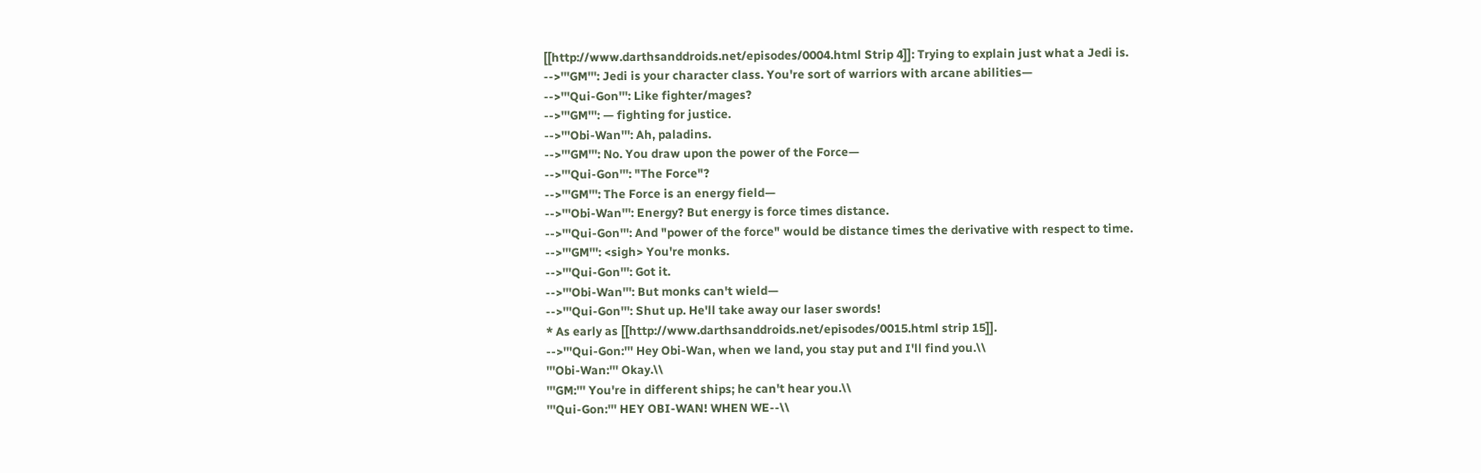[[http://www.darthsanddroids.net/episodes/0004.html Strip 4]]: Trying to explain just what a Jedi is.
-->'''GM''': Jedi is your character class. You're sort of warriors with arcane abilities—
-->'''Qui-Gon''': Like fighter/mages?
-->'''GM''': — fighting for justice.
-->'''Obi-Wan''': Ah, paladins.
-->'''GM''': No. You draw upon the power of the Force—
-->'''Qui-Gon''': "The Force"?
-->'''GM''': The Force is an energy field—
-->'''Obi-Wan''': Energy? But energy is force times distance.
-->'''Qui-Gon''': And "power of the force" would be distance times the derivative with respect to time.
-->'''GM''': <sigh> You're monks.
-->'''Qui-Gon''': Got it.
-->'''Obi-Wan''': But monks can't wield—
-->'''Qui-Gon''': Shut up. He'll take away our laser swords!
* As early as [[http://www.darthsanddroids.net/episodes/0015.html strip 15]].
-->'''Qui-Gon:''' Hey Obi-Wan, when we land, you stay put and I'll find you.\\
'''Obi-Wan:''' Okay.\\
'''GM:''' You're in different ships; he can't hear you.\\
'''Qui-Gon:''' HEY OBI-WAN! WHEN WE--\\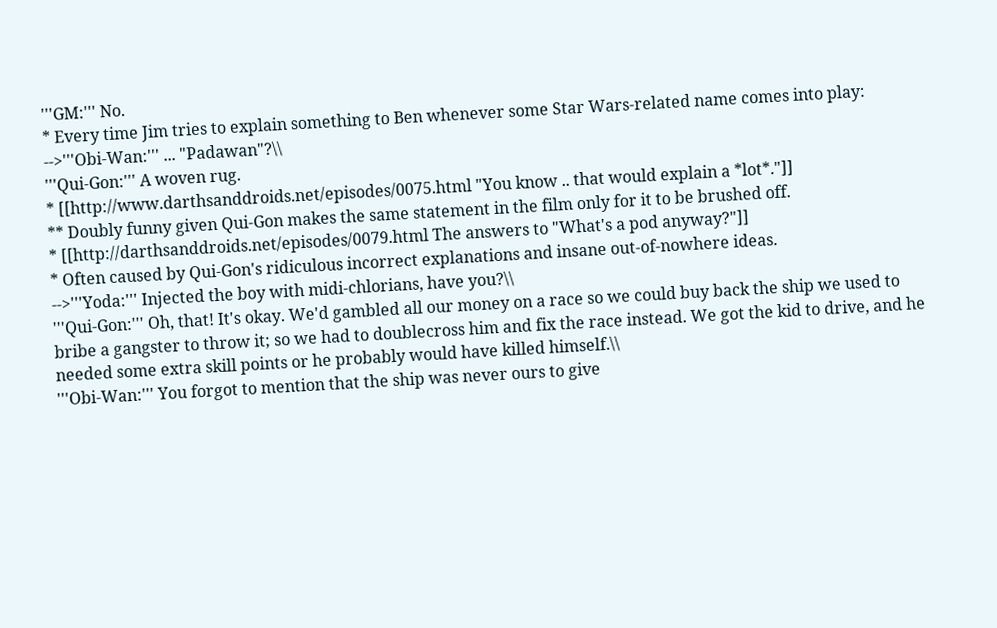'''GM:''' No.
* Every time Jim tries to explain something to Ben whenever some Star Wars-related name comes into play:
-->'''Obi-Wan:''' ... "Padawan"?\\
'''Qui-Gon:''' A woven rug.
* [[http://www.darthsanddroids.net/episodes/0075.html "You know .. that would explain a *lot*."]]
** Doubly funny given Qui-Gon makes the same statement in the film only for it to be brushed off.
* [[http://darthsanddroids.net/episodes/0079.html The answers to "What's a pod anyway?"]]
* Often caused by Qui-Gon's ridiculous incorrect explanations and insane out-of-nowhere ideas.
-->'''Yoda:''' Injected the boy with midi-chlorians, have you?\\
'''Qui-Gon:''' Oh, that! It's okay. We'd gambled all our money on a race so we could buy back the ship we used to bribe a gangster to throw it; so we had to doublecross him and fix the race instead. We got the kid to drive, and he needed some extra skill points or he probably would have killed himself.\\
'''Obi-Wan:''' You forgot to mention that the ship was never ours to give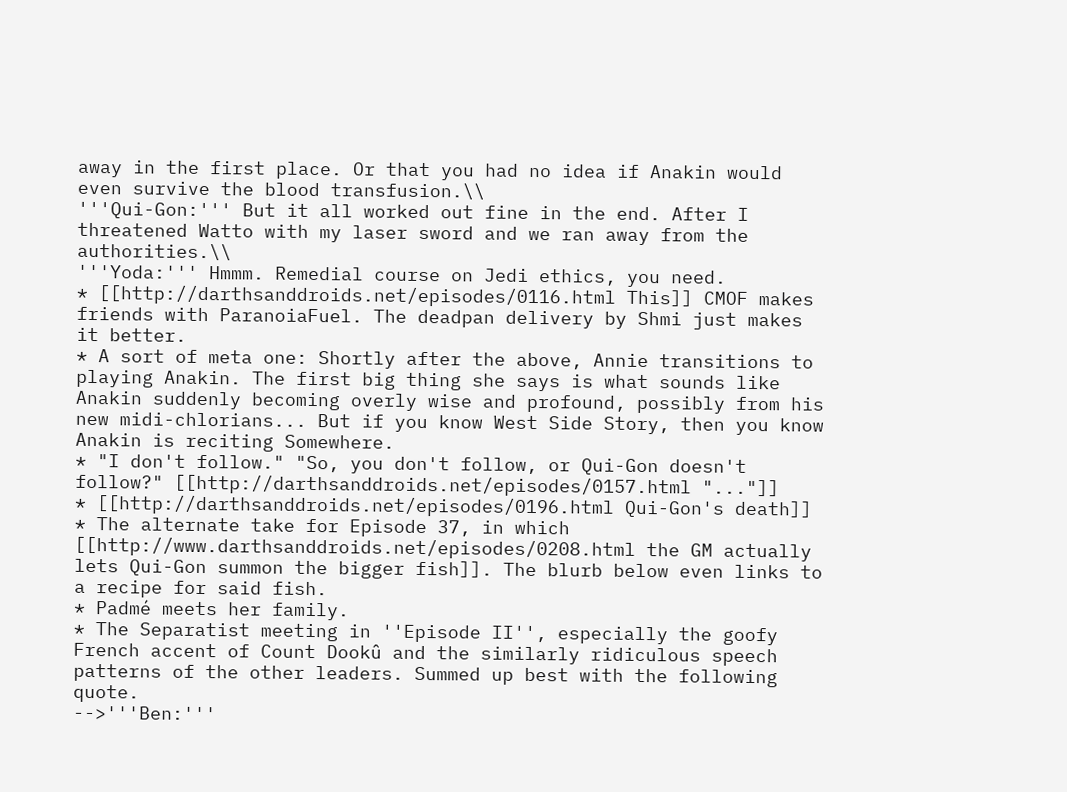away in the first place. Or that you had no idea if Anakin would even survive the blood transfusion.\\
'''Qui-Gon:''' But it all worked out fine in the end. After I threatened Watto with my laser sword and we ran away from the authorities.\\
'''Yoda:''' Hmmm. Remedial course on Jedi ethics, you need.
* [[http://darthsanddroids.net/episodes/0116.html This]] CMOF makes friends with ParanoiaFuel. The deadpan delivery by Shmi just makes it better.
* A sort of meta one: Shortly after the above, Annie transitions to playing Anakin. The first big thing she says is what sounds like Anakin suddenly becoming overly wise and profound, possibly from his new midi-chlorians... But if you know West Side Story, then you know Anakin is reciting Somewhere.
* "I don't follow." "So, you don't follow, or Qui-Gon doesn't follow?" [[http://darthsanddroids.net/episodes/0157.html "..."]]
* [[http://darthsanddroids.net/episodes/0196.html Qui-Gon's death]]
* The alternate take for Episode 37, in which [[http://www.darthsanddroids.net/episodes/0208.html the GM actually lets Qui-Gon summon the bigger fish]]. The blurb below even links to a recipe for said fish.
* Padmé meets her family.
* The Separatist meeting in ''Episode II'', especially the goofy French accent of Count Dookû and the similarly ridiculous speech patterns of the other leaders. Summed up best with the following quote.
-->'''Ben:'''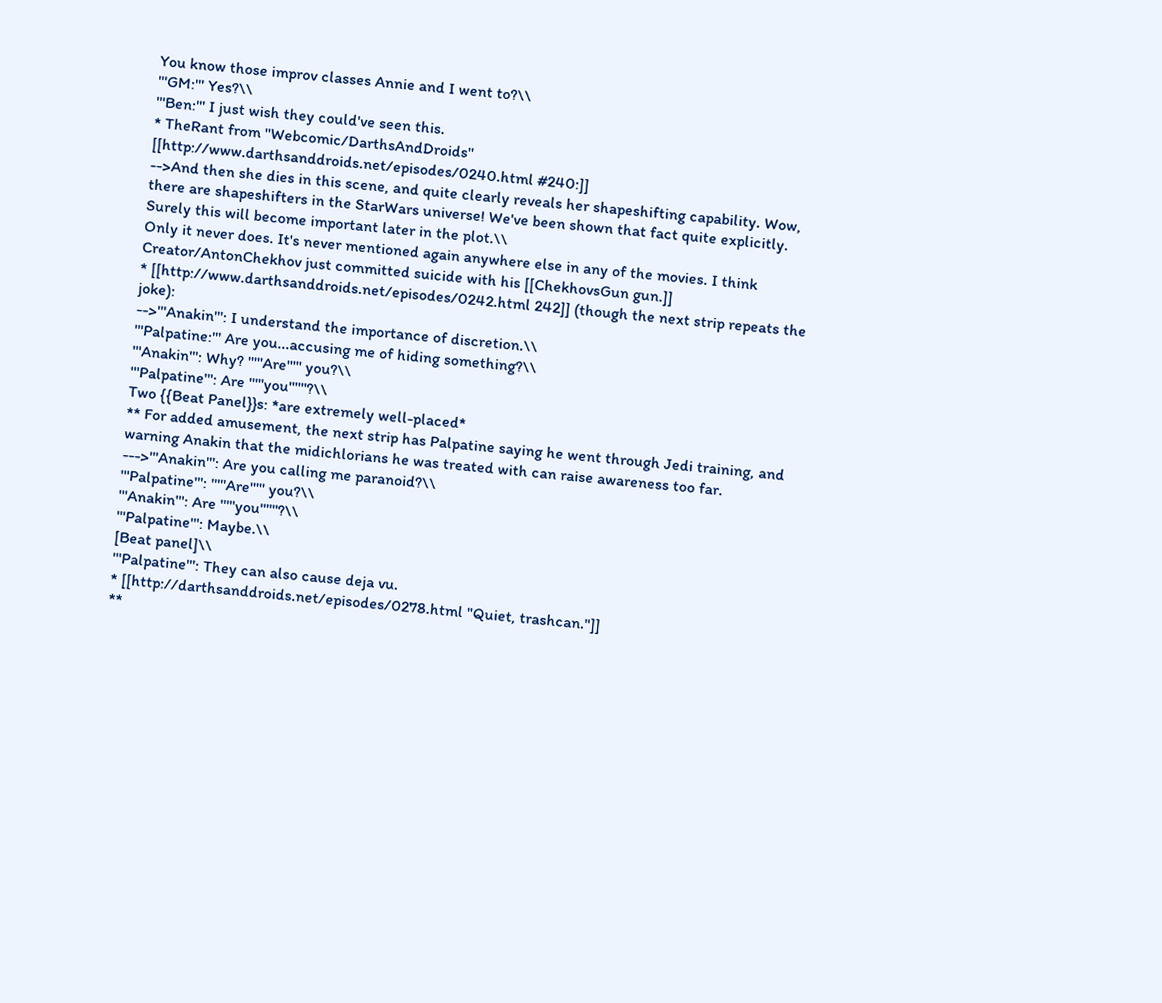You know those improv classes Annie and I went to?\\
'''GM:''' Yes?\\
'''Ben:''' I just wish they could've seen this.
* TheRant from ''Webcomic/DarthsAndDroids'' [[http://www.darthsanddroids.net/episodes/0240.html #240:]]
-->And then she dies in this scene, and quite clearly reveals her shapeshifting capability. Wow, there are shapeshifters in the StarWars universe! We've been shown that fact quite explicitly. Surely this will become important later in the plot.\\
Only it never does. It's never mentioned again anywhere else in any of the movies. I think Creator/AntonChekhov just committed suicide with his [[ChekhovsGun gun.]]
* [[http://www.darthsanddroids.net/episodes/0242.html 242]] (though the next strip repeats the joke):
-->'''Anakin''': I understand the importance of discretion.\\
'''Palpatine:''' Are you...accusing me of hiding something?\\
'''Anakin''': Why? '''''Are''''' you?\\
'''Palpatine''': Are '''''you''''''?\\
Two {{Beat Panel}}s: *are extremely well-placed*
** For added amusement, the next strip has Palpatine saying he went through Jedi training, and warning Anakin that the midichlorians he was treated with can raise awareness too far.
--->'''Anakin''': Are you calling me paranoid?\\
'''Palpatine''': '''''Are''''' you?\\
'''Anakin''': Are '''''you''''''?\\
'''Palpatine''': Maybe.\\
[Beat panel]\\
'''Palpatine''': They can also cause deja vu.
* [[http://darthsanddroids.net/episodes/0278.html "Quiet, trashcan."]]
**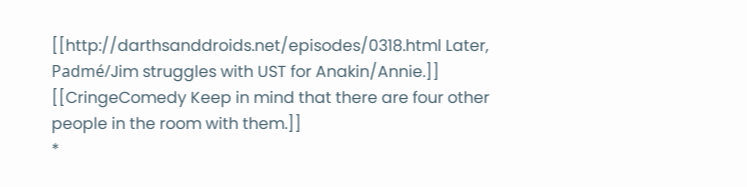[[http://darthsanddroids.net/episodes/0318.html Later, Padmé/Jim struggles with UST for Anakin/Annie.]] [[CringeComedy Keep in mind that there are four other people in the room with them.]]
*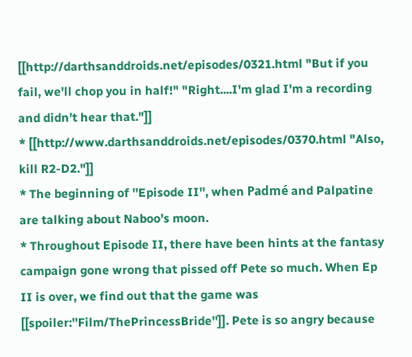[[http://darthsanddroids.net/episodes/0321.html "But if you fail, we'll chop you in half!" "Right....I'm glad I'm a recording and didn't hear that."]]
* [[http://www.darthsanddroids.net/episodes/0370.html "Also, kill R2-D2."]]
* The beginning of ''Episode II'', when Padmé and Palpatine are talking about Naboo's moon.
* Throughout Episode II, there have been hints at the fantasy campaign gone wrong that pissed off Pete so much. When Ep II is over, we find out that the game was [[spoiler:''Film/ThePrincessBride'']]. Pete is so angry because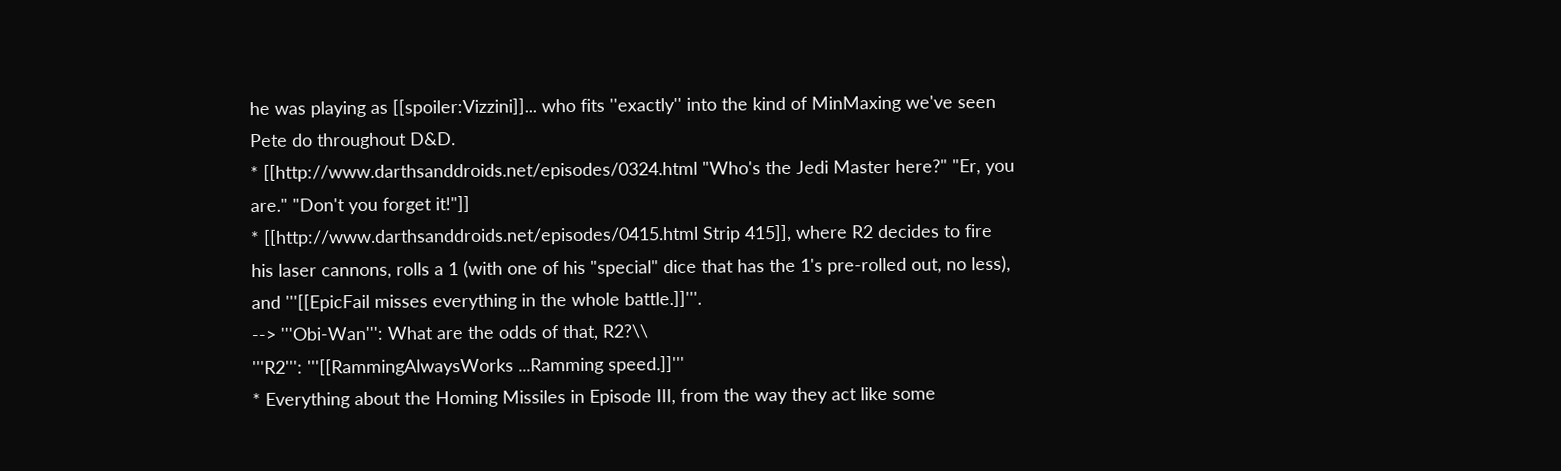he was playing as [[spoiler:Vizzini]]... who fits ''exactly'' into the kind of MinMaxing we've seen Pete do throughout D&D.
* [[http://www.darthsanddroids.net/episodes/0324.html "Who's the Jedi Master here?" "Er, you are." "Don't you forget it!"]]
* [[http://www.darthsanddroids.net/episodes/0415.html Strip 415]], where R2 decides to fire his laser cannons, rolls a 1 (with one of his "special" dice that has the 1's pre-rolled out, no less), and '''[[EpicFail misses everything in the whole battle.]]'''.
--> '''Obi-Wan''': What are the odds of that, R2?\\
'''R2''': '''[[RammingAlwaysWorks ...Ramming speed.]]'''
* Everything about the Homing Missiles in Episode III, from the way they act like some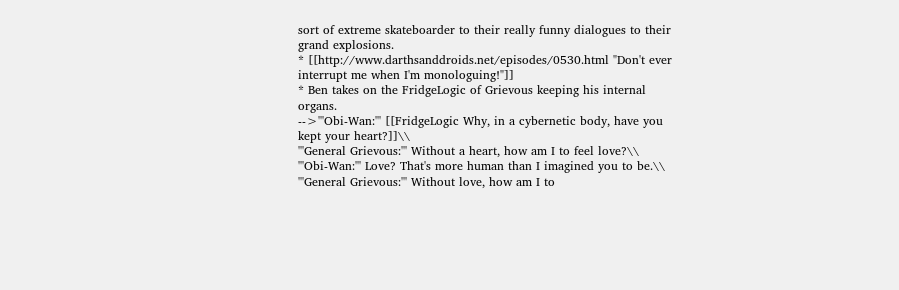sort of extreme skateboarder to their really funny dialogues to their grand explosions.
* [[http://www.darthsanddroids.net/episodes/0530.html "Don't ever interrupt me when I'm monologuing!"]]
* Ben takes on the FridgeLogic of Grievous keeping his internal organs.
-->'''Obi-Wan:''' [[FridgeLogic Why, in a cybernetic body, have you kept your heart?]]\\
'''General Grievous:''' Without a heart, how am I to feel love?\\
'''Obi-Wan:''' Love? That's more human than I imagined you to be.\\
'''General Grievous:''' Without love, how am I to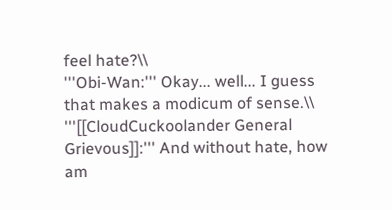feel hate?\\
'''Obi-Wan:''' Okay... well... I guess that makes a modicum of sense.\\
'''[[CloudCuckoolander General Grievous]]:''' And without hate, how am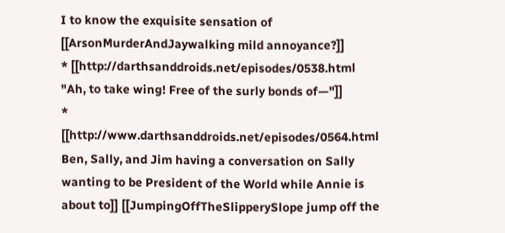I to know the exquisite sensation of [[ArsonMurderAndJaywalking mild annoyance?]]
* [[http://darthsanddroids.net/episodes/0538.html "Ah, to take wing! Free of the surly bonds of—"]]
* [[http://www.darthsanddroids.net/episodes/0564.html Ben, Sally, and Jim having a conversation on Sally wanting to be President of the World while Annie is about to]] [[JumpingOffTheSlipperySlope jump off the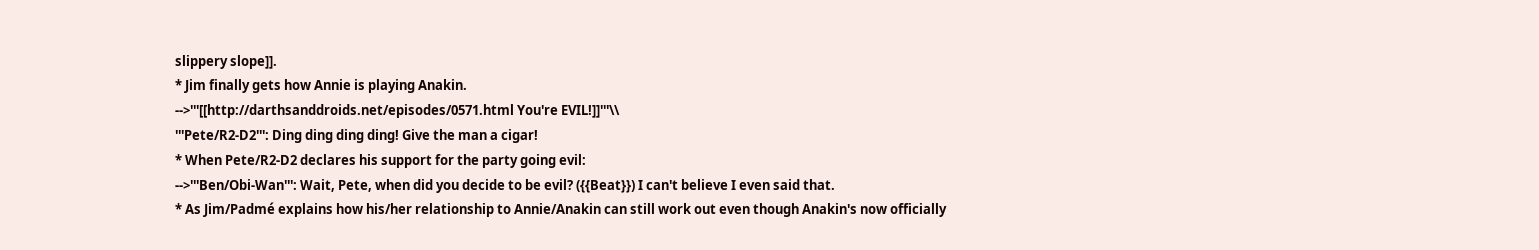slippery slope]].
* Jim finally gets how Annie is playing Anakin.
-->'''[[http://darthsanddroids.net/episodes/0571.html You're EVIL!]]'''\\
'''Pete/R2-D2''': Ding ding ding ding! Give the man a cigar!
* When Pete/R2-D2 declares his support for the party going evil:
-->'''Ben/Obi-Wan''': Wait, Pete, when did you decide to be evil? ({{Beat}}) I can't believe I even said that.
* As Jim/Padmé explains how his/her relationship to Annie/Anakin can still work out even though Anakin's now officially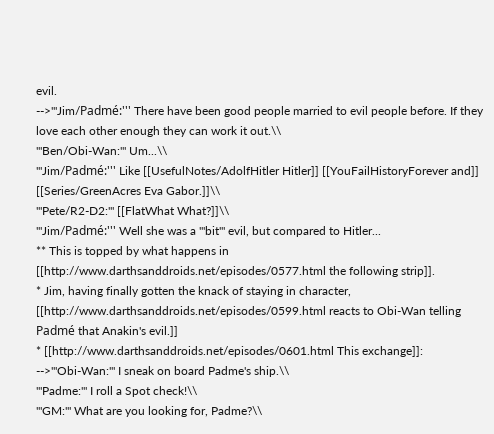evil.
-->'''Jim/Padmé:''' There have been good people married to evil people before. If they love each other enough they can work it out.\\
'''Ben/Obi-Wan:''' Um...\\
'''Jim/Padmé:''' Like [[UsefulNotes/AdolfHitler Hitler]] [[YouFailHistoryForever and]] [[Series/GreenAcres Eva Gabor.]]\\
'''Pete/R2-D2:''' [[FlatWhat What?]]\\
'''Jim/Padmé:''' Well she was a '''bit''' evil, but compared to Hitler...
** This is topped by what happens in [[http://www.darthsanddroids.net/episodes/0577.html the following strip]].
* Jim, having finally gotten the knack of staying in character, [[http://www.darthsanddroids.net/episodes/0599.html reacts to Obi-Wan telling Padmé that Anakin's evil.]]
* [[http://www.darthsanddroids.net/episodes/0601.html This exchange]]:
-->'''Obi-Wan:''' I sneak on board Padme's ship.\\
'''Padme:''' I roll a Spot check!\\
'''GM:''' What are you looking for, Padme?\\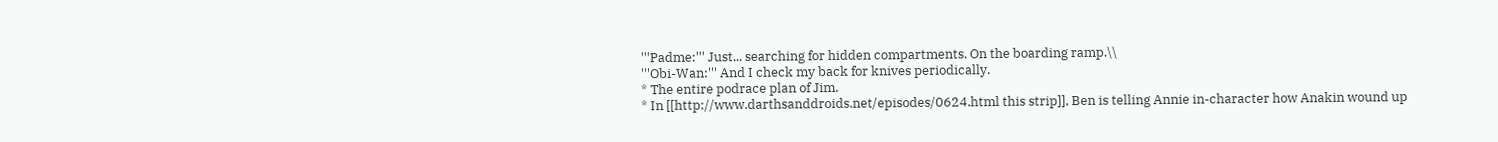'''Padme:''' Just... searching for hidden compartments. On the boarding ramp.\\
'''Obi-Wan:''' And I check my back for knives periodically.
* The entire podrace plan of Jim.
* In [[http://www.darthsanddroids.net/episodes/0624.html this strip]], Ben is telling Annie in-character how Anakin wound up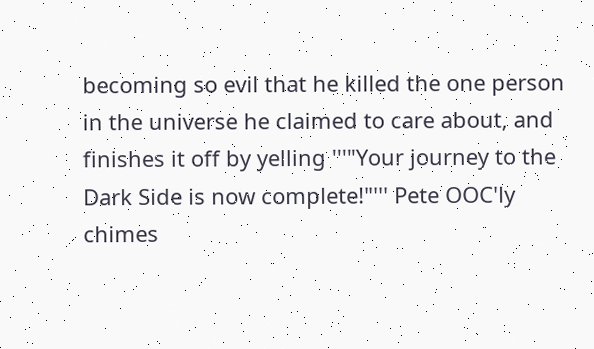becoming so evil that he killed the one person in the universe he claimed to care about, and finishes it off by yelling '''"Your journey to the Dark Side is now complete!"''' Pete OOC'ly chimes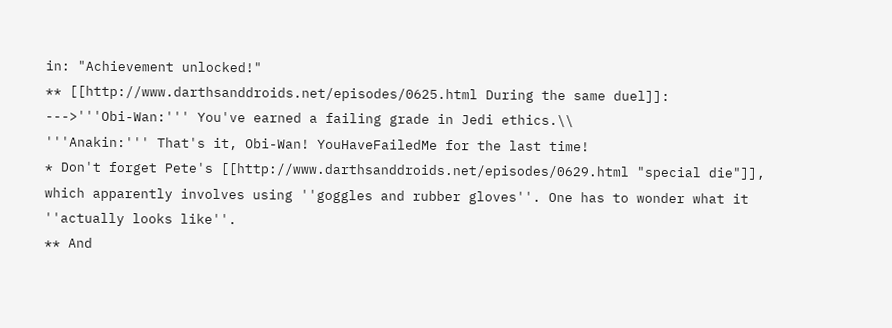in: "Achievement unlocked!"
** [[http://www.darthsanddroids.net/episodes/0625.html During the same duel]]:
--->'''Obi-Wan:''' You've earned a failing grade in Jedi ethics.\\
'''Anakin:''' That's it, Obi-Wan! YouHaveFailedMe for the last time!
* Don't forget Pete's [[http://www.darthsanddroids.net/episodes/0629.html "special die"]], which apparently involves using ''goggles and rubber gloves''. One has to wonder what it ''actually looks like''.
** And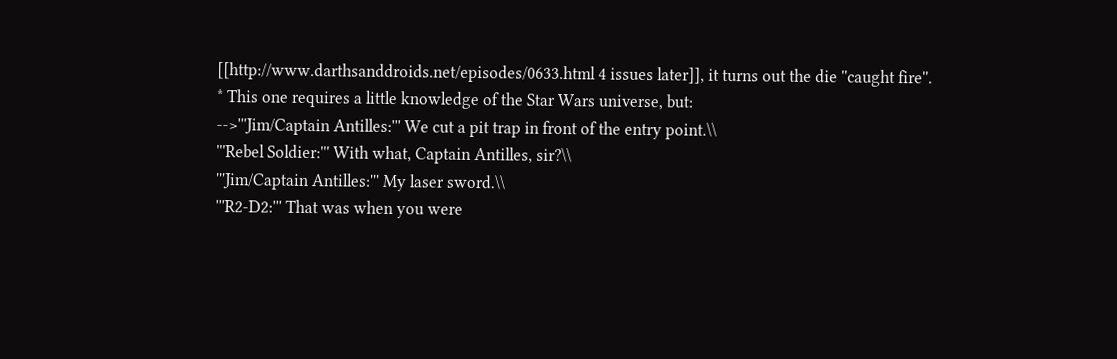[[http://www.darthsanddroids.net/episodes/0633.html 4 issues later]], it turns out the die ''caught fire''.
* This one requires a little knowledge of the Star Wars universe, but:
-->'''Jim/Captain Antilles:''' We cut a pit trap in front of the entry point.\\
'''Rebel Soldier:''' With what, Captain Antilles, sir?\\
'''Jim/Captain Antilles:''' My laser sword.\\
'''R2-D2:''' That was when you were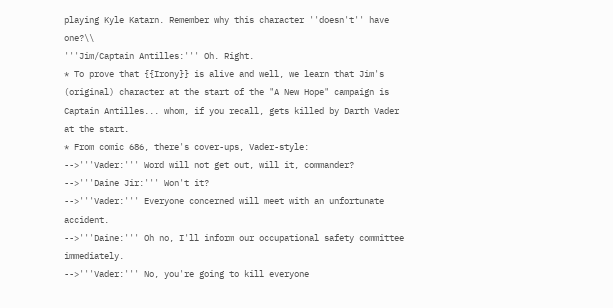playing Kyle Katarn. Remember why this character ''doesn't'' have one?\\
'''Jim/Captain Antilles:''' Oh. Right.
* To prove that {{Irony}} is alive and well, we learn that Jim's (original) character at the start of the "A New Hope" campaign is Captain Antilles... whom, if you recall, gets killed by Darth Vader at the start.
* From comic 686, there's cover-ups, Vader-style:
-->'''Vader:''' Word will not get out, will it, commander?
-->'''Daine Jir:''' Won't it?
-->'''Vader:''' Everyone concerned will meet with an unfortunate accident.
-->'''Daine:''' Oh no, I'll inform our occupational safety committee immediately.
-->'''Vader:''' No, you're going to kill everyone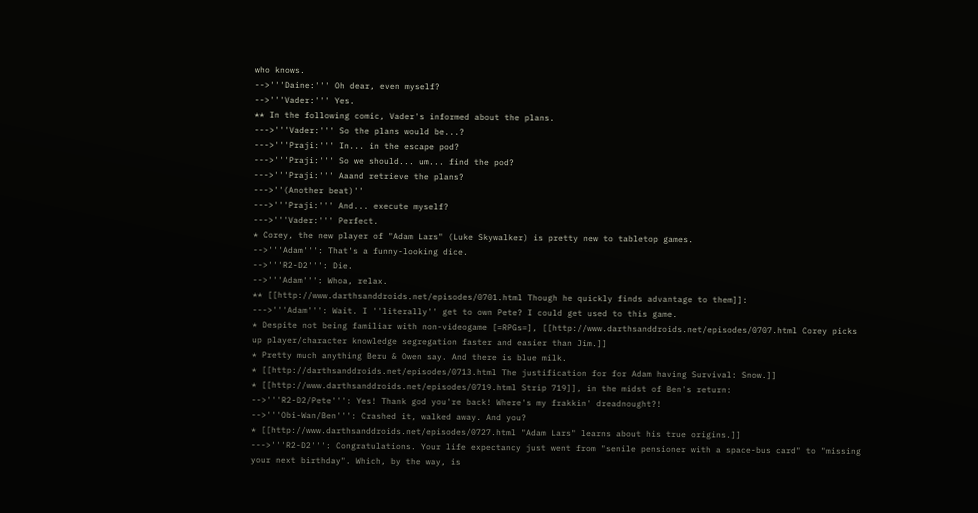who knows.
-->'''Daine:''' Oh dear, even myself?
-->'''Vader:''' Yes.
** In the following comic, Vader's informed about the plans.
--->'''Vader:''' So the plans would be...?
--->'''Praji:''' In... in the escape pod?
--->'''Praji:''' So we should... um... find the pod?
--->'''Praji:''' Aaand retrieve the plans?
--->''(Another beat)''
--->'''Praji:''' And... execute myself?
--->'''Vader:''' Perfect.
* Corey, the new player of "Adam Lars" (Luke Skywalker) is pretty new to tabletop games.
-->'''Adam''': That's a funny-looking dice.
-->'''R2-D2''': Die.
-->'''Adam''': Whoa, relax.
** [[http://www.darthsanddroids.net/episodes/0701.html Though he quickly finds advantage to them]]:
--->'''Adam''': Wait. I ''literally'' get to own Pete? I could get used to this game.
* Despite not being familiar with non-videogame [=RPGs=], [[http://www.darthsanddroids.net/episodes/0707.html Corey picks up player/character knowledge segregation faster and easier than Jim.]]
* Pretty much anything Beru & Owen say. And there is blue milk.
* [[http://darthsanddroids.net/episodes/0713.html The justification for for Adam having Survival: Snow.]]
* [[http://www.darthsanddroids.net/episodes/0719.html Strip 719]], in the midst of Ben's return:
-->'''R2-D2/Pete''': Yes! Thank god you're back! Where's my frakkin' dreadnought?!
-->'''Obi-Wan/Ben''': Crashed it, walked away. And you?
* [[http://www.darthsanddroids.net/episodes/0727.html "Adam Lars" learns about his true origins.]]
--->'''R2-D2''': Congratulations. Your life expectancy just went from "senile pensioner with a space-bus card" to "missing your next birthday". Which, by the way, is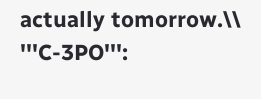actually tomorrow.\\
'''C-3PO''':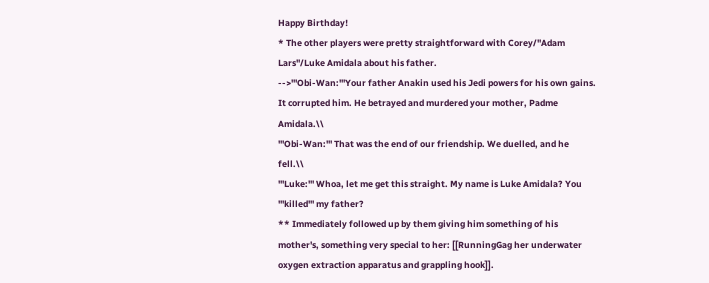Happy Birthday!
* The other players were pretty straightforward with Corey/"Adam Lars"/Luke Amidala about his father.
-->'''Obi-Wan:'''Your father Anakin used his Jedi powers for his own gains. It corrupted him. He betrayed and murdered your mother, Padme Amidala.\\
'''Obi-Wan:''' That was the end of our friendship. We duelled, and he fell.\\
'''Luke:''' Whoa, let me get this straight. My name is Luke Amidala? You '''killed''' my father?
** Immediately followed up by them giving him something of his mother's, something very special to her: [[RunningGag her underwater oxygen extraction apparatus and grappling hook]].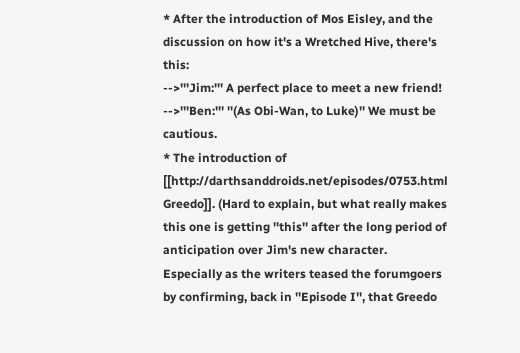* After the introduction of Mos Eisley, and the discussion on how it's a Wretched Hive, there's this:
-->'''Jim:''' A perfect place to meet a new friend!
-->'''Ben:''' ''(As Obi-Wan, to Luke)'' We must be cautious.
* The introduction of [[http://darthsanddroids.net/episodes/0753.html Greedo]]. (Hard to explain, but what really makes this one is getting ''this'' after the long period of anticipation over Jim's new character. Especially as the writers teased the forumgoers by confirming, back in ''Episode I'', that Greedo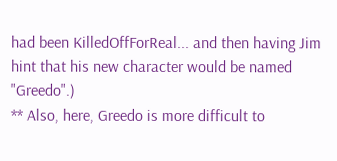had been KilledOffForReal... and then having Jim hint that his new character would be named "Greedo".)
** Also, here, Greedo is more difficult to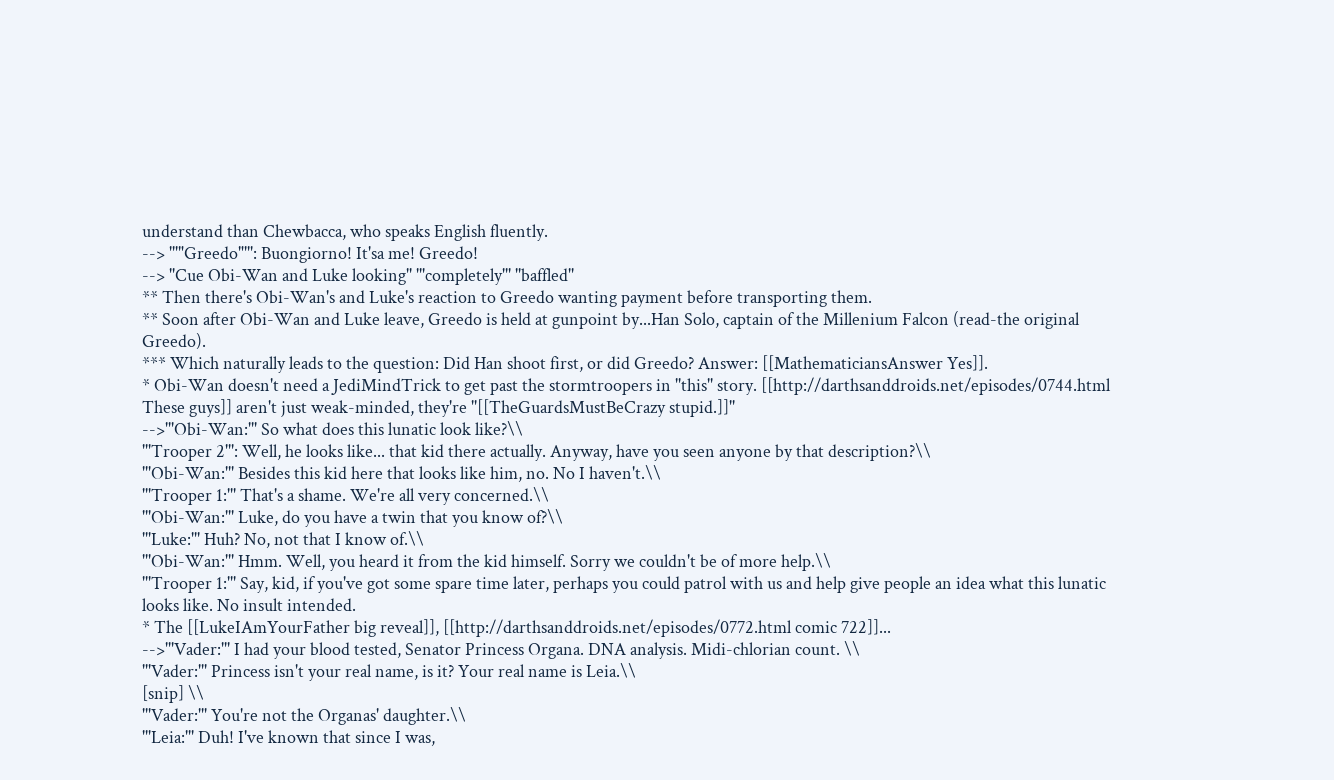understand than Chewbacca, who speaks English fluently.
--> '''"Greedo"''': Buongiorno! It'sa me! Greedo!
--> ''Cue Obi-Wan and Luke looking'' '''completely''' ''baffled''
** Then there's Obi-Wan's and Luke's reaction to Greedo wanting payment before transporting them.
** Soon after Obi-Wan and Luke leave, Greedo is held at gunpoint by...Han Solo, captain of the Millenium Falcon (read-the original Greedo).
*** Which naturally leads to the question: Did Han shoot first, or did Greedo? Answer: [[MathematiciansAnswer Yes]].
* Obi-Wan doesn't need a JediMindTrick to get past the stormtroopers in ''this'' story. [[http://darthsanddroids.net/episodes/0744.html These guys]] aren't just weak-minded, they're ''[[TheGuardsMustBeCrazy stupid.]]''
-->'''Obi-Wan:''' So what does this lunatic look like?\\
'''Trooper 2''': Well, he looks like... that kid there actually. Anyway, have you seen anyone by that description?\\
'''Obi-Wan:''' Besides this kid here that looks like him, no. No I haven't.\\
'''Trooper 1:''' That's a shame. We're all very concerned.\\
'''Obi-Wan:''' Luke, do you have a twin that you know of?\\
'''Luke:''' Huh? No, not that I know of.\\
'''Obi-Wan:''' Hmm. Well, you heard it from the kid himself. Sorry we couldn't be of more help.\\
'''Trooper 1:''' Say, kid, if you've got some spare time later, perhaps you could patrol with us and help give people an idea what this lunatic looks like. No insult intended.
* The [[LukeIAmYourFather big reveal]], [[http://darthsanddroids.net/episodes/0772.html comic 722]]...
-->'''Vader:''' I had your blood tested, Senator Princess Organa. DNA analysis. Midi-chlorian count. \\
'''Vader:''' Princess isn't your real name, is it? Your real name is Leia.\\
[snip] \\
'''Vader:''' You're not the Organas' daughter.\\
'''Leia:''' Duh! I've known that since I was,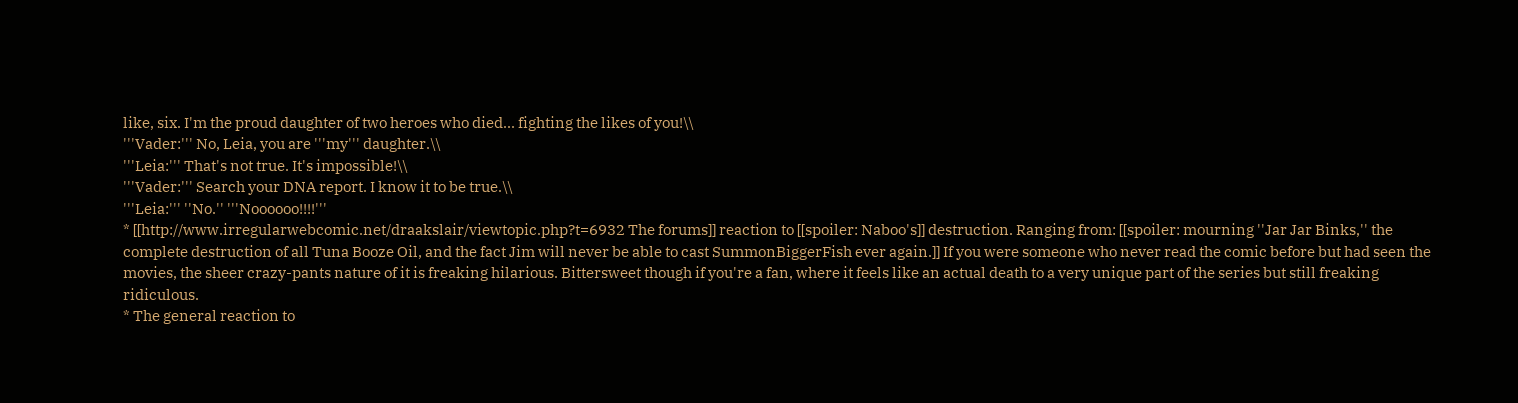like, six. I'm the proud daughter of two heroes who died... fighting the likes of you!\\
'''Vader:''' No, Leia, you are '''my''' daughter.\\
'''Leia:''' That's not true. It's impossible!\\
'''Vader:''' Search your DNA report. I know it to be true.\\
'''Leia:''' ''No.'' '''Noooooo!!!!'''
* [[http://www.irregularwebcomic.net/draakslair/viewtopic.php?t=6932 The forums]] reaction to [[spoiler: Naboo's]] destruction. Ranging from: [[spoiler: mourning ''Jar Jar Binks,'' the complete destruction of all Tuna Booze Oil, and the fact Jim will never be able to cast SummonBiggerFish ever again.]] If you were someone who never read the comic before but had seen the movies, the sheer crazy-pants nature of it is freaking hilarious. Bittersweet though if you're a fan, where it feels like an actual death to a very unique part of the series but still freaking ridiculous.
* The general reaction to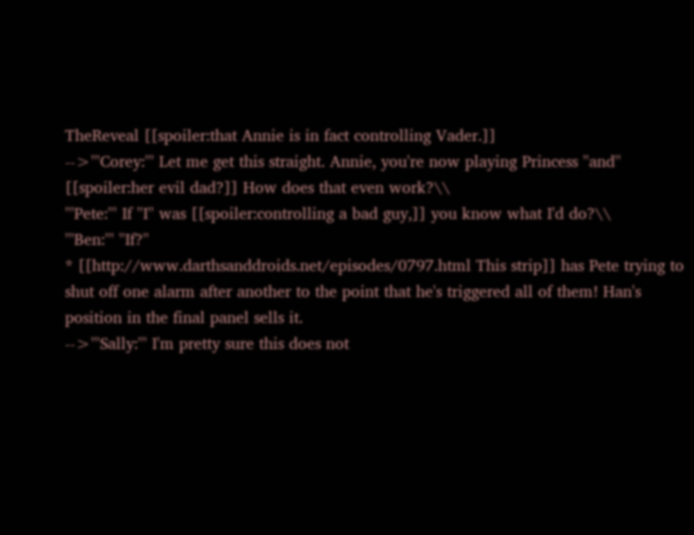TheReveal [[spoiler:that Annie is in fact controlling Vader.]]
-->'''Corey:''' Let me get this straight. Annie, you're now playing Princess ''and'' [[spoiler:her evil dad?]] How does that even work?\\
'''Pete:''' If ''I'' was [[spoiler:controlling a bad guy,]] you know what I'd do?\\
'''Ben:''' ''If?''
* [[http://www.darthsanddroids.net/episodes/0797.html This strip]] has Pete trying to shut off one alarm after another to the point that he's triggered all of them! Han's position in the final panel sells it.
-->'''Sally:''' I'm pretty sure this does not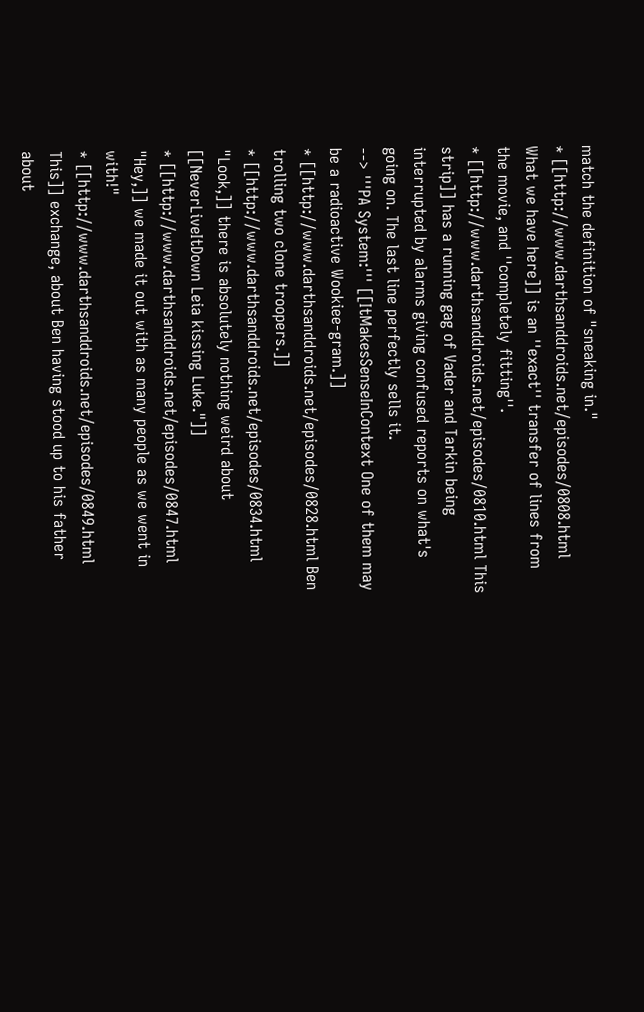match the definition of "sneaking in."
* [[http://www.darthsanddroids.net/episodes/0808.html What we have here]] is an ''exact'' transfer of lines from the movie, and ''completely fitting''.
* [[http://www.darthsanddroids.net/episodes/0810.html This strip]] has a running gag of Vader and Tarkin being interrupted by alarms giving confused reports on what's going on. The last line perfectly sells it.
--> '''PA System:''' [[ItMakesSenseInContext One of them may be a radioactive Wookiee-gram.]]
* [[http://www.darthsanddroids.net/episodes/0828.html Ben trolling two clone troopers.]]
* [[http://www.darthsanddroids.net/episodes/0834.html "Look,]] there is absolutely nothing weird about [[NeverLiveItDown Leia kissing Luke."]]
* [[http://www.darthsanddroids.net/episodes/0847.html "Hey,]] we made it out with as many people as we went in with!"
* [[http://www.darthsanddroids.net/episodes/0849.html This]] exchange, about Ben having stood up to his father about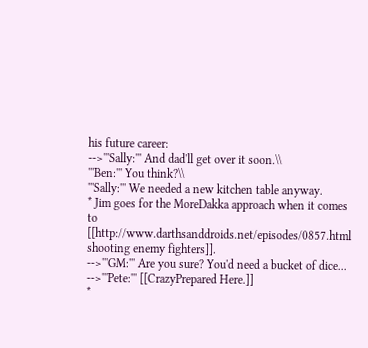his future career:
-->'''Sally:''' And dad'll get over it soon.\\
'''Ben:''' You think?\\
'''Sally:''' We needed a new kitchen table anyway.
* Jim goes for the MoreDakka approach when it comes to [[http://www.darthsanddroids.net/episodes/0857.html shooting enemy fighters]].
-->'''GM:''' Are you sure? You'd need a bucket of dice...
-->'''Pete:''' [[CrazyPrepared Here.]]
*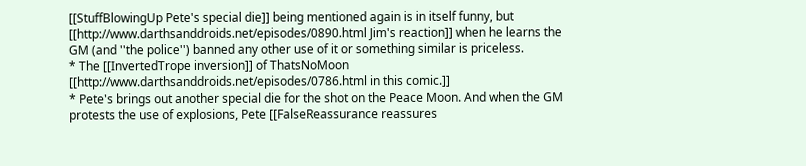[[StuffBlowingUp Pete's special die]] being mentioned again is in itself funny, but [[http://www.darthsanddroids.net/episodes/0890.html Jim's reaction]] when he learns the GM (and ''the police'') banned any other use of it or something similar is priceless.
* The [[InvertedTrope inversion]] of ThatsNoMoon [[http://www.darthsanddroids.net/episodes/0786.html in this comic.]]
* Pete's brings out another special die for the shot on the Peace Moon. And when the GM protests the use of explosions, Pete [[FalseReassurance reassures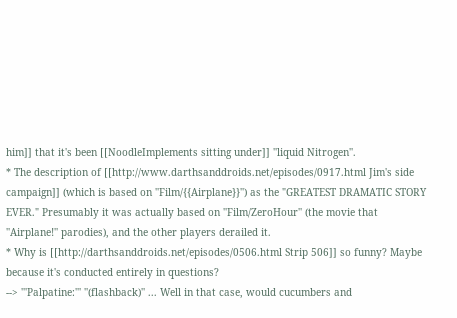him]] that it's been [[NoodleImplements sitting under]] ''liquid Nitrogen''.
* The description of [[http://www.darthsanddroids.net/episodes/0917.html Jim's side campaign]] (which is based on ''Film/{{Airplane}}'') as the "GREATEST DRAMATIC STORY EVER." Presumably it was actually based on ''Film/ZeroHour'' (the movie that ''Airplane!'' parodies), and the other players derailed it.
* Why is [[http://darthsanddroids.net/episodes/0506.html Strip 506]] so funny? Maybe because it's conducted entirely in questions?
--> '''Palpatine:''' ''(flashback)'' ... Well in that case, would cucumbers and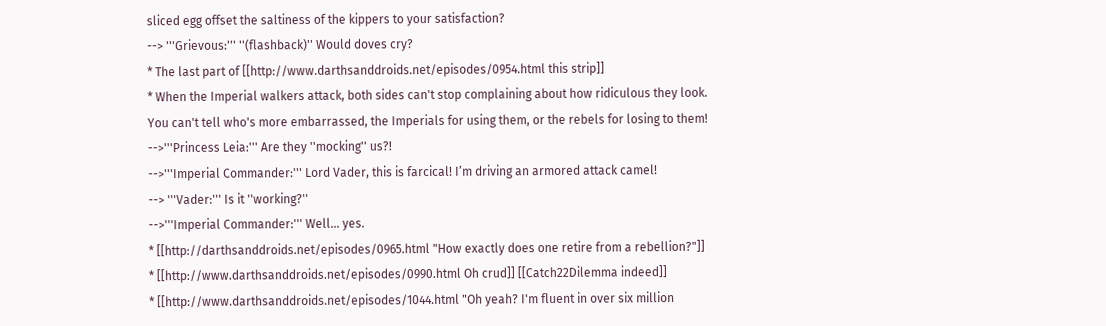sliced egg offset the saltiness of the kippers to your satisfaction?
--> '''Grievous:''' ''(flashback)'' Would doves cry?
* The last part of [[http://www.darthsanddroids.net/episodes/0954.html this strip]]
* When the Imperial walkers attack, both sides can't stop complaining about how ridiculous they look. You can't tell who's more embarrassed, the Imperials for using them, or the rebels for losing to them!
-->'''Princess Leia:''' Are they ''mocking'' us?!
-->'''Imperial Commander:''' Lord Vader, this is farcical! I’m driving an armored attack camel!
--> '''Vader:''' Is it ''working?''
-->'''Imperial Commander:''' Well… yes.
* [[http://darthsanddroids.net/episodes/0965.html "How exactly does one retire from a rebellion?"]]
* [[http://www.darthsanddroids.net/episodes/0990.html Oh crud]] [[Catch22Dilemma indeed]]
* [[http://www.darthsanddroids.net/episodes/1044.html "Oh yeah? I'm fluent in over six million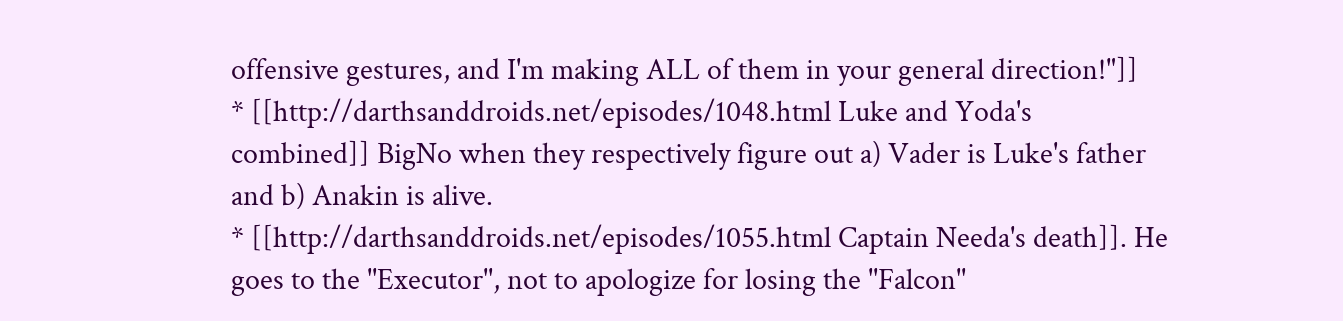offensive gestures, and I'm making ALL of them in your general direction!"]]
* [[http://darthsanddroids.net/episodes/1048.html Luke and Yoda's combined]] BigNo when they respectively figure out a) Vader is Luke's father and b) Anakin is alive.
* [[http://darthsanddroids.net/episodes/1055.html Captain Needa's death]]. He goes to the ''Executor'', not to apologize for losing the ''Falcon''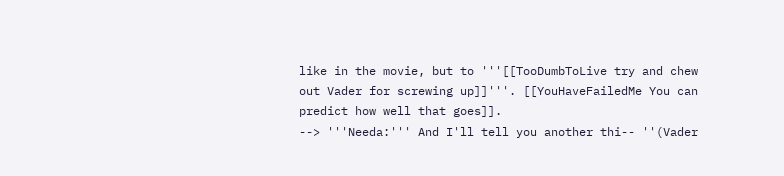like in the movie, but to '''[[TooDumbToLive try and chew out Vader for screwing up]]'''. [[YouHaveFailedMe You can predict how well that goes]].
--> '''Needa:''' And I'll tell you another thi-- ''(Vader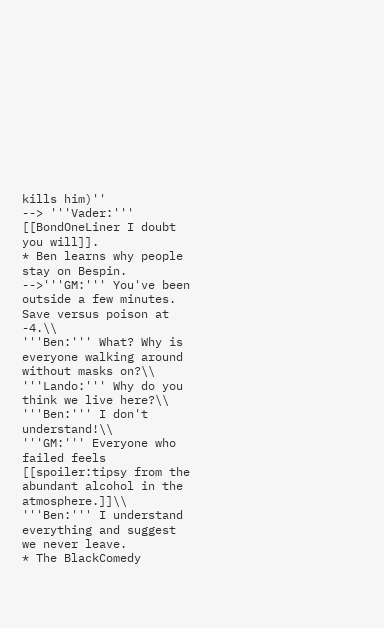kills him)''
--> '''Vader:''' [[BondOneLiner I doubt you will]].
* Ben learns why people stay on Bespin.
-->'''GM:''' You've been outside a few minutes. Save versus poison at -4.\\
'''Ben:''' What? Why is everyone walking around without masks on?\\
'''Lando:''' Why do you think we live here?\\
'''Ben:''' I don't understand!\\
'''GM:''' Everyone who failed feels [[spoiler:tipsy from the abundant alcohol in the atmosphere.]]\\
'''Ben:''' I understand everything and suggest we never leave.
* The BlackComedy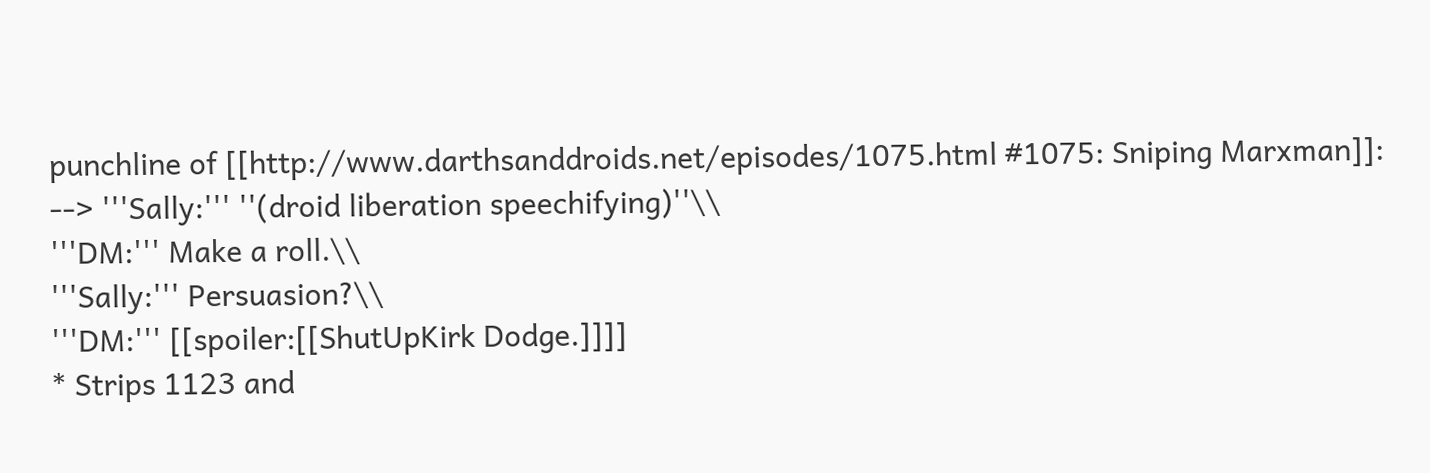punchline of [[http://www.darthsanddroids.net/episodes/1075.html #1075: Sniping Marxman]]:
--> '''Sally:''' ''(droid liberation speechifying)''\\
'''DM:''' Make a roll.\\
'''Sally:''' Persuasion?\\
'''DM:''' [[spoiler:[[ShutUpKirk Dodge.]]]]
* Strips 1123 and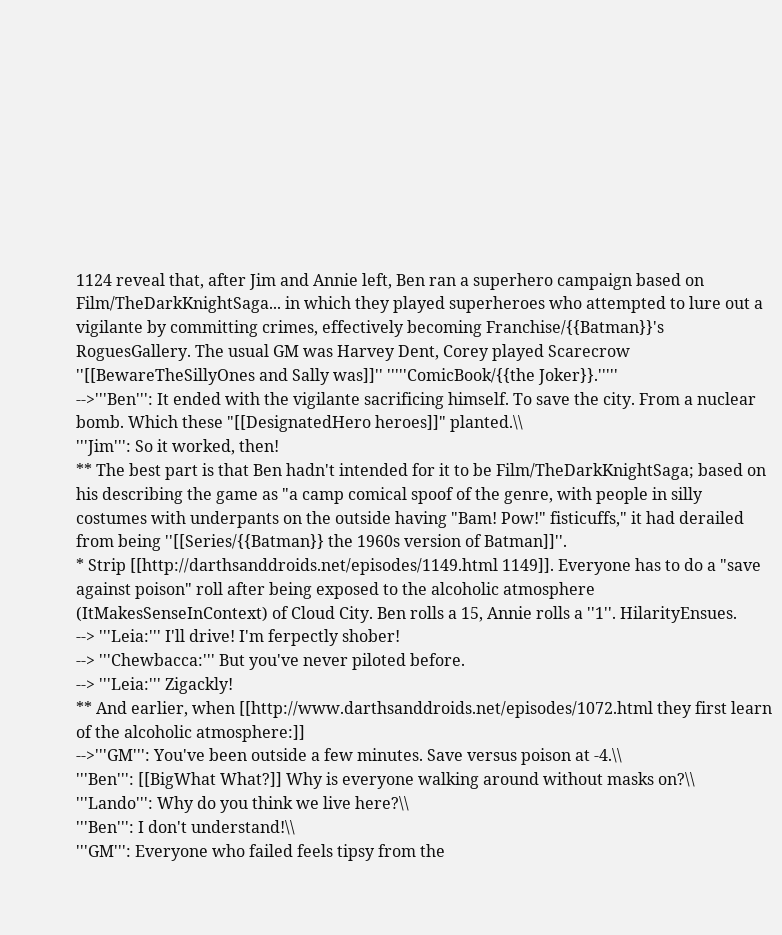1124 reveal that, after Jim and Annie left, Ben ran a superhero campaign based on Film/TheDarkKnightSaga... in which they played superheroes who attempted to lure out a vigilante by committing crimes, effectively becoming Franchise/{{Batman}}'s RoguesGallery. The usual GM was Harvey Dent, Corey played Scarecrow ''[[BewareTheSillyOnes and Sally was]]'' '''''ComicBook/{{the Joker}}.'''''
-->'''Ben''': It ended with the vigilante sacrificing himself. To save the city. From a nuclear bomb. Which these "[[DesignatedHero heroes]]" planted.\\
'''Jim''': So it worked, then!
** The best part is that Ben hadn't intended for it to be Film/TheDarkKnightSaga; based on his describing the game as "a camp comical spoof of the genre, with people in silly costumes with underpants on the outside having "Bam! Pow!" fisticuffs," it had derailed from being ''[[Series/{{Batman}} the 1960s version of Batman]]''.
* Strip [[http://darthsanddroids.net/episodes/1149.html 1149]]. Everyone has to do a "save against poison" roll after being exposed to the alcoholic atmosphere (ItMakesSenseInContext) of Cloud City. Ben rolls a 15, Annie rolls a ''1''. HilarityEnsues.
--> '''Leia:''' I'll drive! I'm ferpectly shober!
--> '''Chewbacca:''' But you've never piloted before.
--> '''Leia:''' Zigackly!
** And earlier, when [[http://www.darthsanddroids.net/episodes/1072.html they first learn of the alcoholic atmosphere:]]
-->'''GM''': You've been outside a few minutes. Save versus poison at -4.\\
'''Ben''': [[BigWhat What?]] Why is everyone walking around without masks on?\\
'''Lando''': Why do you think we live here?\\
'''Ben''': I don't understand!\\
'''GM''': Everyone who failed feels tipsy from the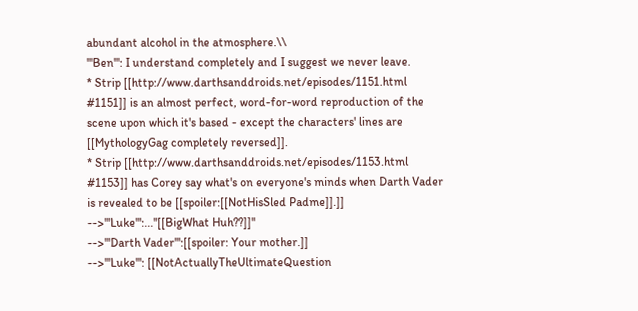abundant alcohol in the atmosphere.\\
'''Ben''': I understand completely and I suggest we never leave.
* Strip [[http://www.darthsanddroids.net/episodes/1151.html #1151]] is an almost perfect, word-for-word reproduction of the scene upon which it's based - except the characters' lines are [[MythologyGag completely reversed]].
* Strip [[http://www.darthsanddroids.net/episodes/1153.html #1153]] has Corey say what's on everyone's minds when Darth Vader is revealed to be [[spoiler:[[NotHisSled Padme]].]]
-->'''Luke''':...''[[BigWhat Huh??]]''
-->'''Darth Vader''':[[spoiler: Your mother.]]
-->'''Luke''': [[NotActuallyTheUltimateQuestion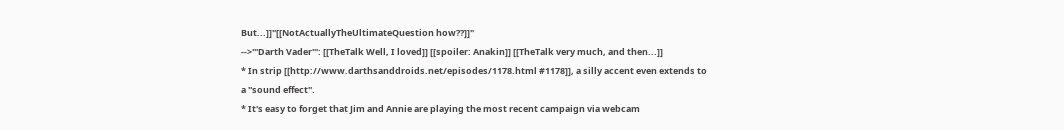But...]]''[[NotActuallyTheUltimateQuestion how??]]''
-->'''Darth Vader''': [[TheTalk Well, I loved]] [[spoiler: Anakin]] [[TheTalk very much, and then...]]
* In strip [[http://www.darthsanddroids.net/episodes/1178.html #1178]], a silly accent even extends to a ''sound effect''.
* It's easy to forget that Jim and Annie are playing the most recent campaign via webcam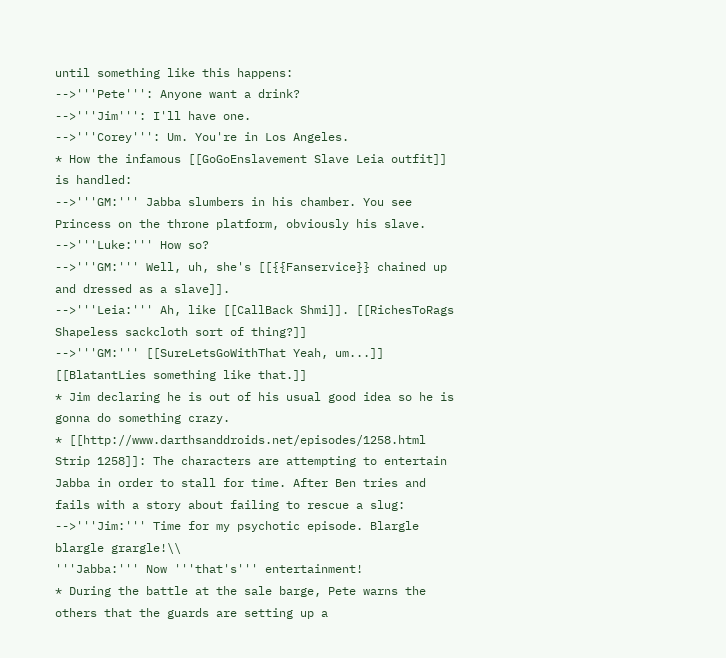until something like this happens:
-->'''Pete''': Anyone want a drink?
-->'''Jim''': I'll have one.
-->'''Corey''': Um. You're in Los Angeles.
* How the infamous [[GoGoEnslavement Slave Leia outfit]] is handled:
-->'''GM:''' Jabba slumbers in his chamber. You see Princess on the throne platform, obviously his slave.
-->'''Luke:''' How so?
-->'''GM:''' Well, uh, she's [[{{Fanservice}} chained up and dressed as a slave]].
-->'''Leia:''' Ah, like [[CallBack Shmi]]. [[RichesToRags Shapeless sackcloth sort of thing?]]
-->'''GM:''' [[SureLetsGoWithThat Yeah, um...]] [[BlatantLies something like that.]]
* Jim declaring he is out of his usual good idea so he is gonna do something crazy.
* [[http://www.darthsanddroids.net/episodes/1258.html Strip 1258]]: The characters are attempting to entertain Jabba in order to stall for time. After Ben tries and fails with a story about failing to rescue a slug:
-->'''Jim:''' Time for my psychotic episode. Blargle blargle grargle!\\
'''Jabba:''' Now '''that's''' entertainment!
* During the battle at the sale barge, Pete warns the others that the guards are setting up a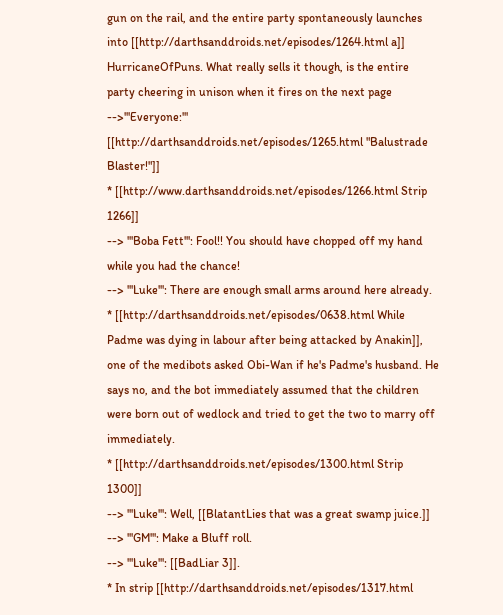gun on the rail, and the entire party spontaneously launches into [[http://darthsanddroids.net/episodes/1264.html a]] HurricaneOfPuns. What really sells it though, is the entire party cheering in unison when it fires on the next page
-->'''Everyone:''' [[http://darthsanddroids.net/episodes/1265.html "Balustrade Blaster!"]]
* [[http://www.darthsanddroids.net/episodes/1266.html Strip 1266]]
--> '''Boba Fett''': Fool!! You should have chopped off my hand while you had the chance!
--> '''Luke''': There are enough small arms around here already.
* [[http://darthsanddroids.net/episodes/0638.html While Padme was dying in labour after being attacked by Anakin]], one of the medibots asked Obi-Wan if he's Padme's husband. He says no, and the bot immediately assumed that the children were born out of wedlock and tried to get the two to marry off immediately.
* [[http://darthsanddroids.net/episodes/1300.html Strip 1300]]
--> '''Luke''': Well, [[BlatantLies that was a great swamp juice.]]
--> '''GM''': Make a Bluff roll.
--> '''Luke''': [[BadLiar 3]].
* In strip [[http://darthsanddroids.net/episodes/1317.html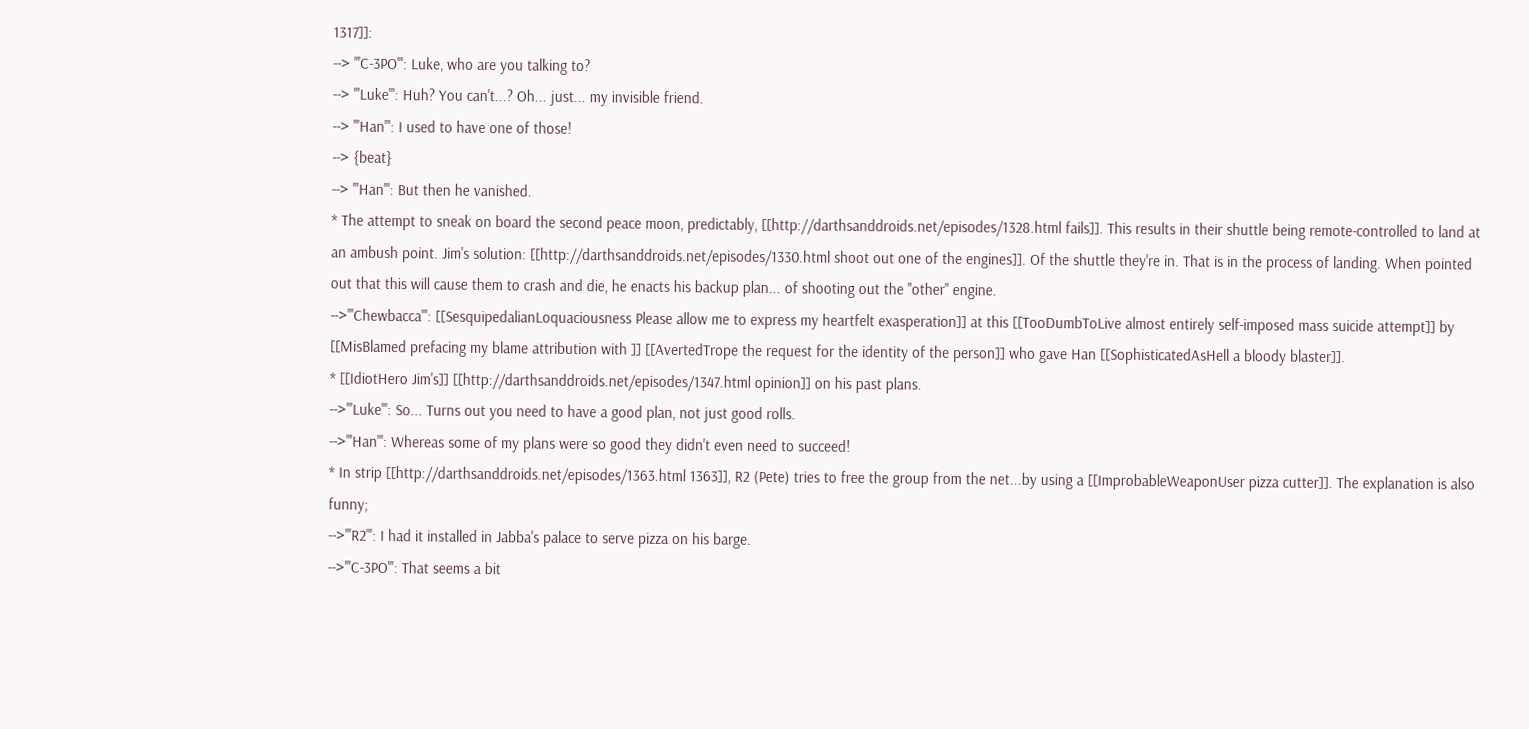1317]]:
--> '''C-3PO''': Luke, who are you talking to?
--> '''Luke''': Huh? You can't...? Oh... just... my invisible friend.
--> '''Han''': I used to have one of those!
--> {beat}
--> '''Han''': But then he vanished.
* The attempt to sneak on board the second peace moon, predictably, [[http://darthsanddroids.net/episodes/1328.html fails]]. This results in their shuttle being remote-controlled to land at an ambush point. Jim's solution: [[http://darthsanddroids.net/episodes/1330.html shoot out one of the engines]]. Of the shuttle they're in. That is in the process of landing. When pointed out that this will cause them to crash and die, he enacts his backup plan... of shooting out the ''other'' engine.
-->'''Chewbacca''': [[SesquipedalianLoquaciousness Please allow me to express my heartfelt exasperation]] at this [[TooDumbToLive almost entirely self-imposed mass suicide attempt]] by [[MisBlamed prefacing my blame attribution with ]] [[AvertedTrope the request for the identity of the person]] who gave Han [[SophisticatedAsHell a bloody blaster]].
* [[IdiotHero Jim's]] [[http://darthsanddroids.net/episodes/1347.html opinion]] on his past plans.
-->'''Luke''': So... Turns out you need to have a good plan, not just good rolls.
-->'''Han''': Whereas some of my plans were so good they didn't even need to succeed!
* In strip [[http://darthsanddroids.net/episodes/1363.html 1363]], R2 (Pete) tries to free the group from the net...by using a [[ImprobableWeaponUser pizza cutter]]. The explanation is also funny;
-->'''R2''': I had it installed in Jabba's palace to serve pizza on his barge.
-->'''C-3PO''': That seems a bit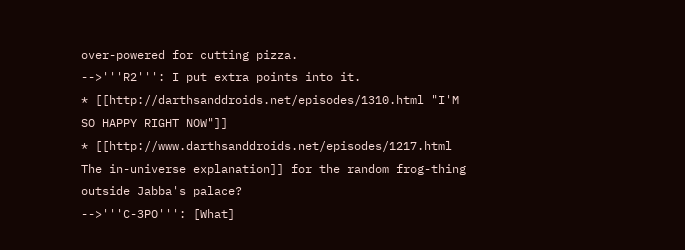over-powered for cutting pizza.
-->'''R2''': I put extra points into it.
* [[http://darthsanddroids.net/episodes/1310.html "I'M SO HAPPY RIGHT NOW"]]
* [[http://www.darthsanddroids.net/episodes/1217.html The in-universe explanation]] for the random frog-thing outside Jabba's palace?
-->'''C-3PO''': [What]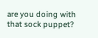are you doing with that sock puppet?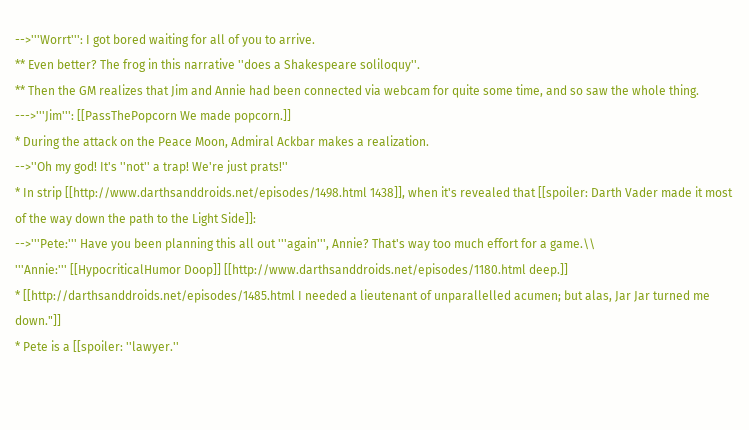-->'''Worrt''': I got bored waiting for all of you to arrive.
** Even better? The frog in this narrative ''does a Shakespeare soliloquy''.
** Then the GM realizes that Jim and Annie had been connected via webcam for quite some time, and so saw the whole thing.
--->'''Jim''': [[PassThePopcorn We made popcorn.]]
* During the attack on the Peace Moon, Admiral Ackbar makes a realization.
-->''Oh my god! It's ''not'' a trap! We're just prats!''
* In strip [[http://www.darthsanddroids.net/episodes/1498.html 1438]], when it's revealed that [[spoiler: Darth Vader made it most of the way down the path to the Light Side]]:
-->'''Pete:''' Have you been planning this all out '''again''', Annie? That's way too much effort for a game.\\
'''Annie:''' [[HypocriticalHumor Doop]] [[http://www.darthsanddroids.net/episodes/1180.html deep.]]
* [[http://darthsanddroids.net/episodes/1485.html I needed a lieutenant of unparallelled acumen; but alas, Jar Jar turned me down."]]
* Pete is a [[spoiler: ''lawyer.''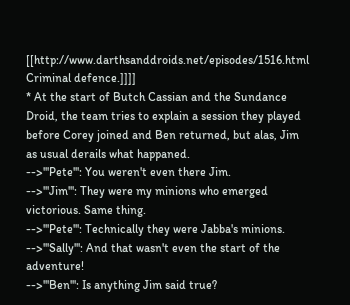[[http://www.darthsanddroids.net/episodes/1516.html Criminal defence.]]]]
* At the start of Butch Cassian and the Sundance Droid, the team tries to explain a session they played before Corey joined and Ben returned, but alas, Jim as usual derails what happaned.
-->'''Pete''': You weren't even there Jim.
-->'''Jim''': They were my minions who emerged victorious. Same thing.
-->'''Pete''': Technically they were Jabba's minions.
-->'''Sally''': And that wasn't even the start of the adventure!
-->'''Ben''': Is anything Jim said true?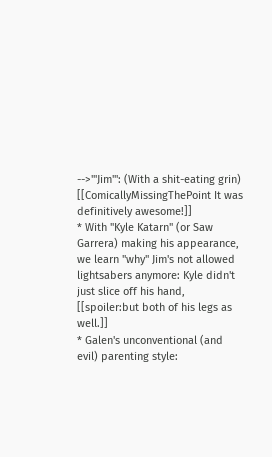-->'''Jim''': (With a shit-eating grin) [[ComicallyMissingThePoint It was definitively awesome!]]
* With "Kyle Katarn" (or Saw Garrera) making his appearance, we learn ''why'' Jim's not allowed lightsabers anymore: Kyle didn't just slice off his hand, [[spoiler:but both of his legs as well.]]
* Galen's unconventional (and evil) parenting style: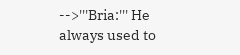-->'''Bria:''' He always used to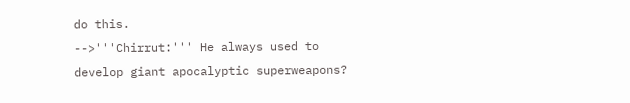do this.
-->'''Chirrut:''' He always used to develop giant apocalyptic superweapons?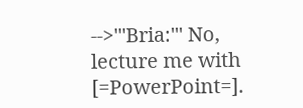-->'''Bria:''' No, lecture me with [=PowerPoint=].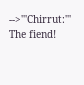-->'''Chirrut:''' The fiend!